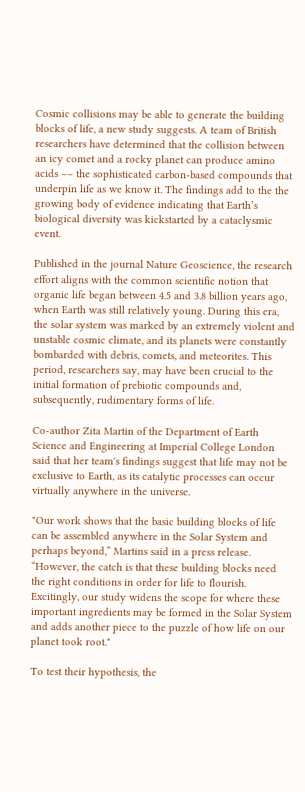Cosmic collisions may be able to generate the building blocks of life, a new study suggests. A team of British researchers have determined that the collision between an icy comet and a rocky planet can produce amino acids –– the sophisticated carbon-based compounds that underpin life as we know it. The findings add to the the growing body of evidence indicating that Earth’s biological diversity was kickstarted by a cataclysmic event.

Published in the journal Nature Geoscience, the research effort aligns with the common scientific notion that organic life began between 4.5 and 3.8 billion years ago, when Earth was still relatively young. During this era, the solar system was marked by an extremely violent and unstable cosmic climate, and its planets were constantly bombarded with debris, comets, and meteorites. This period, researchers say, may have been crucial to the initial formation of prebiotic compounds and, subsequently, rudimentary forms of life.

Co-author Zita Martin of the Department of Earth Science and Engineering at Imperial College London said that her team's findings suggest that life may not be exclusive to Earth, as its catalytic processes can occur virtually anywhere in the universe.

"Our work shows that the basic building blocks of life can be assembled anywhere in the Solar System and perhaps beyond,” Martins said in a press release. “However, the catch is that these building blocks need the right conditions in order for life to flourish. Excitingly, our study widens the scope for where these important ingredients may be formed in the Solar System and adds another piece to the puzzle of how life on our planet took root."

To test their hypothesis, the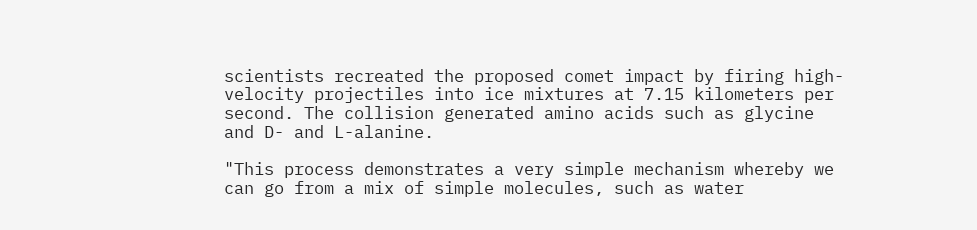scientists recreated the proposed comet impact by firing high-velocity projectiles into ice mixtures at 7.15 kilometers per second. The collision generated amino acids such as glycine and D- and L-alanine.

"This process demonstrates a very simple mechanism whereby we can go from a mix of simple molecules, such as water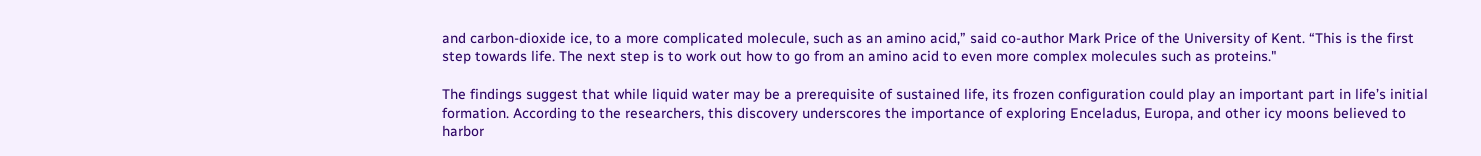and carbon-dioxide ice, to a more complicated molecule, such as an amino acid,” said co-author Mark Price of the University of Kent. “This is the first step towards life. The next step is to work out how to go from an amino acid to even more complex molecules such as proteins."

The findings suggest that while liquid water may be a prerequisite of sustained life, its frozen configuration could play an important part in life’s initial formation. According to the researchers, this discovery underscores the importance of exploring Enceladus, Europa, and other icy moons believed to harbor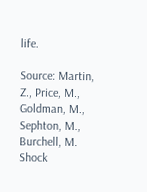life.

Source: Martin, Z., Price, M., Goldman, M., Sephton, M., Burchell, M. Shock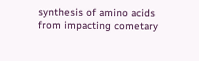synthesis of amino acids from impacting cometary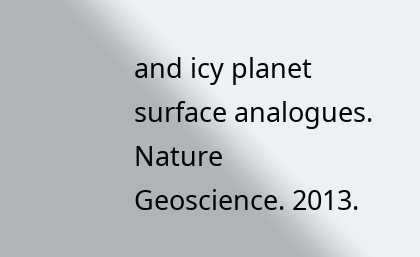and icy planet surface analogues. Nature Geoscience. 2013.